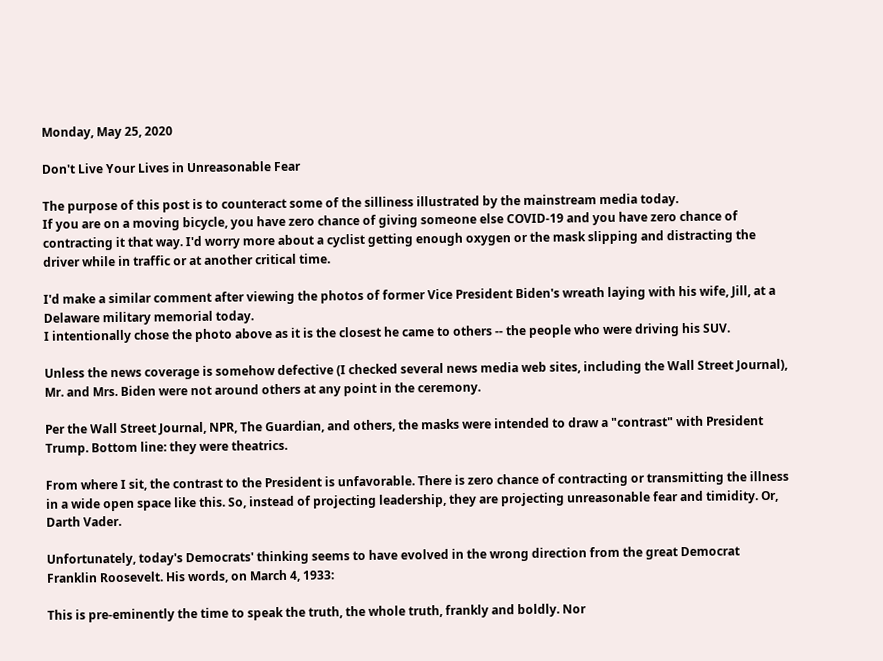Monday, May 25, 2020

Don't Live Your Lives in Unreasonable Fear

The purpose of this post is to counteract some of the silliness illustrated by the mainstream media today.
If you are on a moving bicycle, you have zero chance of giving someone else COVID-19 and you have zero chance of contracting it that way. I'd worry more about a cyclist getting enough oxygen or the mask slipping and distracting the driver while in traffic or at another critical time.

I'd make a similar comment after viewing the photos of former Vice President Biden's wreath laying with his wife, Jill, at a Delaware military memorial today.
I intentionally chose the photo above as it is the closest he came to others -- the people who were driving his SUV.

Unless the news coverage is somehow defective (I checked several news media web sites, including the Wall Street Journal), Mr. and Mrs. Biden were not around others at any point in the ceremony.

Per the Wall Street Journal, NPR, The Guardian, and others, the masks were intended to draw a "contrast" with President Trump. Bottom line: they were theatrics.

From where I sit, the contrast to the President is unfavorable. There is zero chance of contracting or transmitting the illness in a wide open space like this. So, instead of projecting leadership, they are projecting unreasonable fear and timidity. Or, Darth Vader.

Unfortunately, today's Democrats' thinking seems to have evolved in the wrong direction from the great Democrat Franklin Roosevelt. His words, on March 4, 1933:

This is pre-eminently the time to speak the truth, the whole truth, frankly and boldly. Nor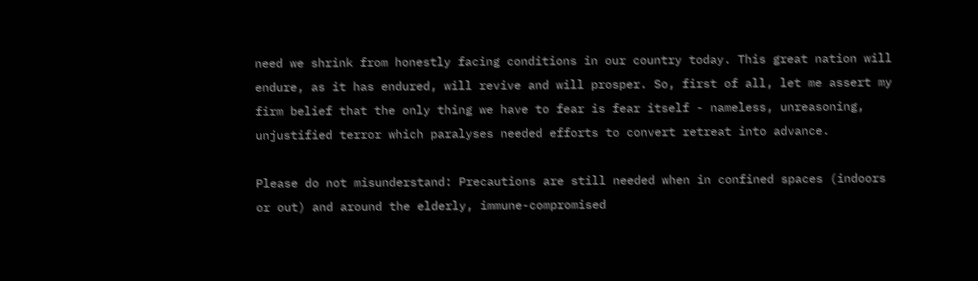need we shrink from honestly facing conditions in our country today. This great nation will endure, as it has endured, will revive and will prosper. So, first of all, let me assert my firm belief that the only thing we have to fear is fear itself - nameless, unreasoning, unjustified terror which paralyses needed efforts to convert retreat into advance.

Please do not misunderstand: Precautions are still needed when in confined spaces (indoors or out) and around the elderly, immune-compromised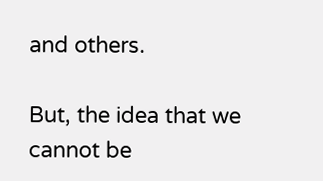and others.

But, the idea that we cannot be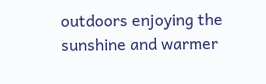outdoors enjoying the sunshine and warmer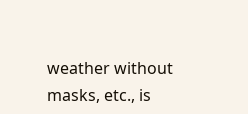weather without masks, etc., is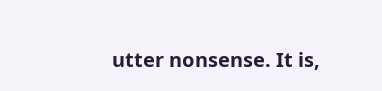utter nonsense. It is,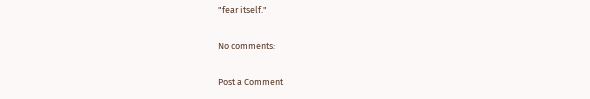"fear itself."

No comments:

Post a Comment